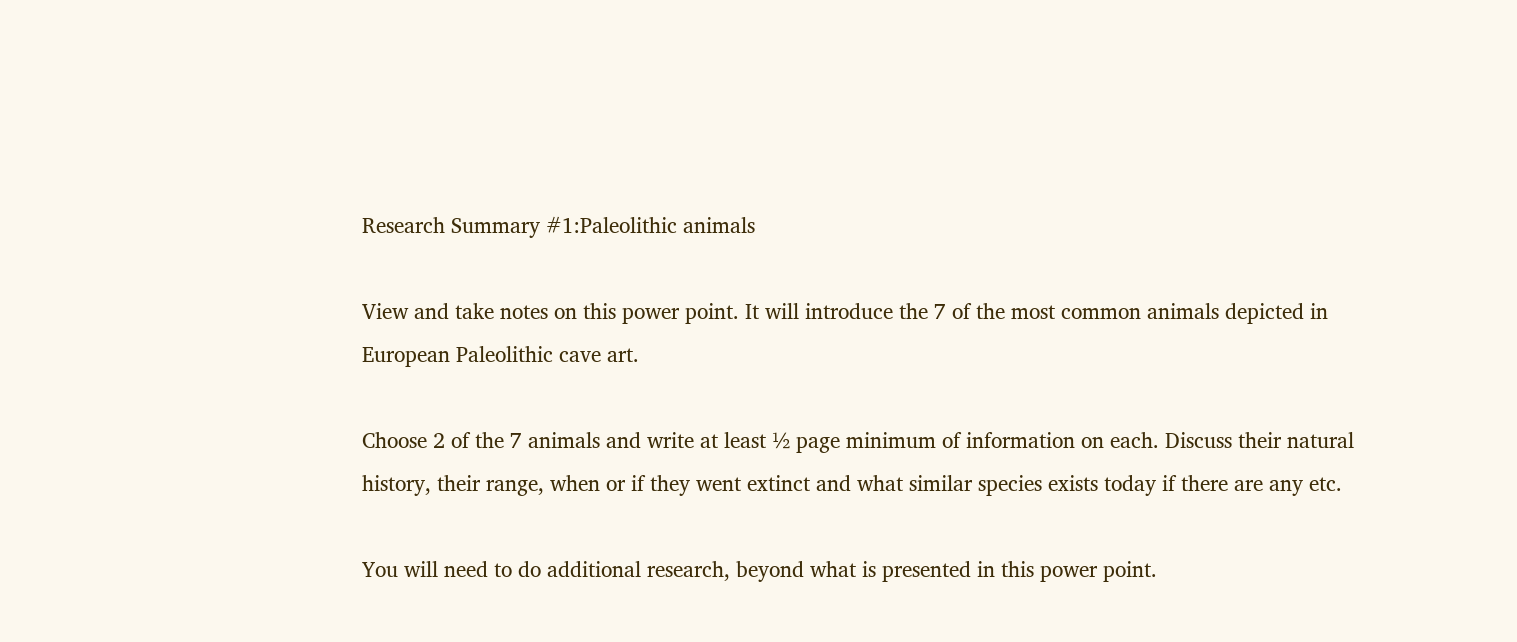Research Summary #1:Paleolithic animals

View and take notes on this power point. It will introduce the 7 of the most common animals depicted in European Paleolithic cave art.

Choose 2 of the 7 animals and write at least ½ page minimum of information on each. Discuss their natural history, their range, when or if they went extinct and what similar species exists today if there are any etc.

You will need to do additional research, beyond what is presented in this power point.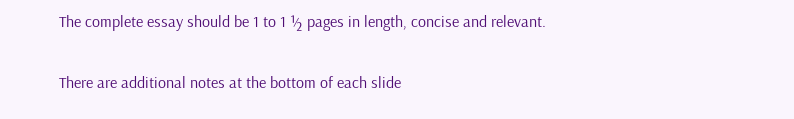The complete essay should be 1 to 1 ½ pages in length, concise and relevant.

There are additional notes at the bottom of each slide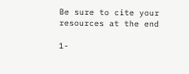Be sure to cite your resources at the end

1-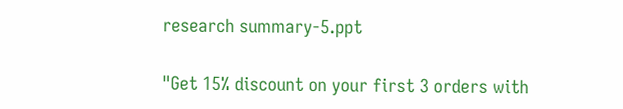research summary-5.ppt

"Get 15% discount on your first 3 orders with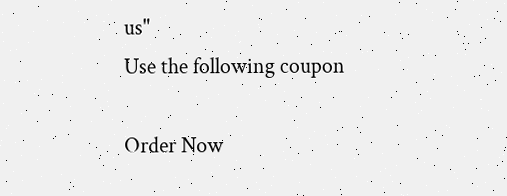us"
Use the following coupon

Order Now